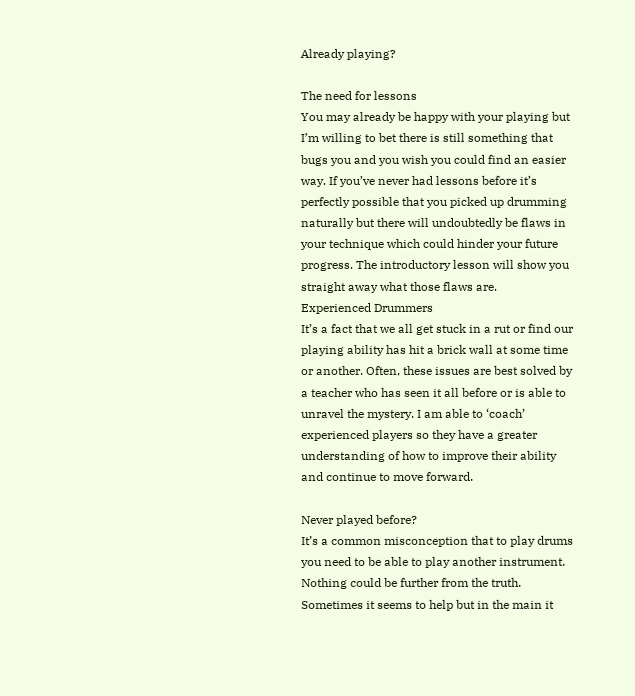Already playing?

The need for lessons
You may already be happy with your playing but I’m willing to bet there is still something that bugs you and you wish you could find an easier way. If you’ve never had lessons before it’s perfectly possible that you picked up drumming naturally but there will undoubtedly be flaws in your technique which could hinder your future progress. The introductory lesson will show you straight away what those flaws are.
Experienced Drummers
It’s a fact that we all get stuck in a rut or find our playing ability has hit a brick wall at some time or another. Often, these issues are best solved by a teacher who has seen it all before or is able to unravel the mystery. I am able to ‘coach’ experienced players so they have a greater understanding of how to improve their ability and continue to move forward.

Never played before?
It’s a common misconception that to play drums you need to be able to play another instrument. Nothing could be further from the truth. Sometimes it seems to help but in the main it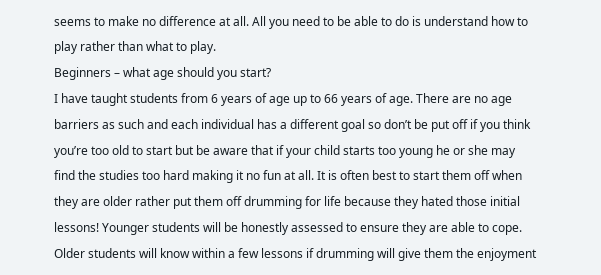seems to make no difference at all. All you need to be able to do is understand how to play rather than what to play.
Beginners – what age should you start?
I have taught students from 6 years of age up to 66 years of age. There are no age barriers as such and each individual has a different goal so don’t be put off if you think you’re too old to start but be aware that if your child starts too young he or she may find the studies too hard making it no fun at all. It is often best to start them off when they are older rather put them off drumming for life because they hated those initial lessons! Younger students will be honestly assessed to ensure they are able to cope. Older students will know within a few lessons if drumming will give them the enjoyment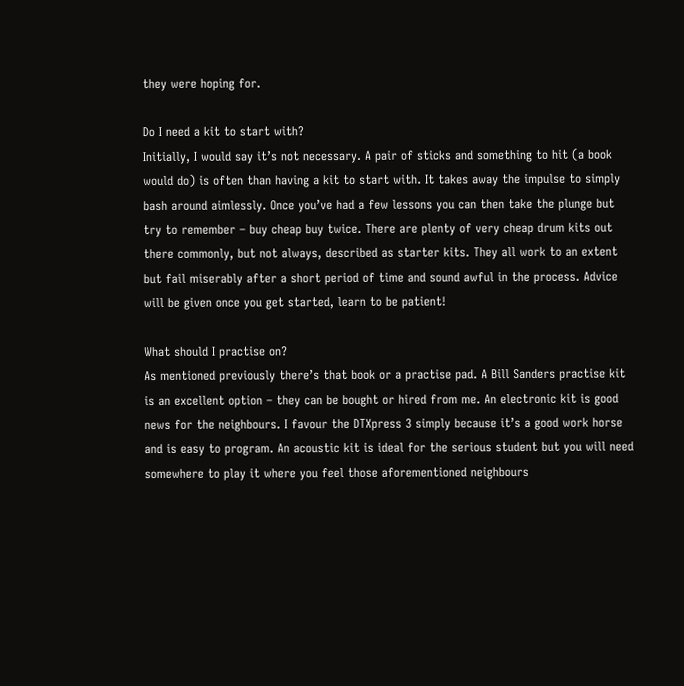they were hoping for.

Do I need a kit to start with?
Initially, I would say it’s not necessary. A pair of sticks and something to hit (a book would do) is often than having a kit to start with. It takes away the impulse to simply bash around aimlessly. Once you’ve had a few lessons you can then take the plunge but try to remember – buy cheap buy twice. There are plenty of very cheap drum kits out there commonly, but not always, described as starter kits. They all work to an extent but fail miserably after a short period of time and sound awful in the process. Advice will be given once you get started, learn to be patient!

What should I practise on?
As mentioned previously there’s that book or a practise pad. A Bill Sanders practise kit is an excellent option – they can be bought or hired from me. An electronic kit is good news for the neighbours. I favour the DTXpress 3 simply because it’s a good work horse and is easy to program. An acoustic kit is ideal for the serious student but you will need somewhere to play it where you feel those aforementioned neighbours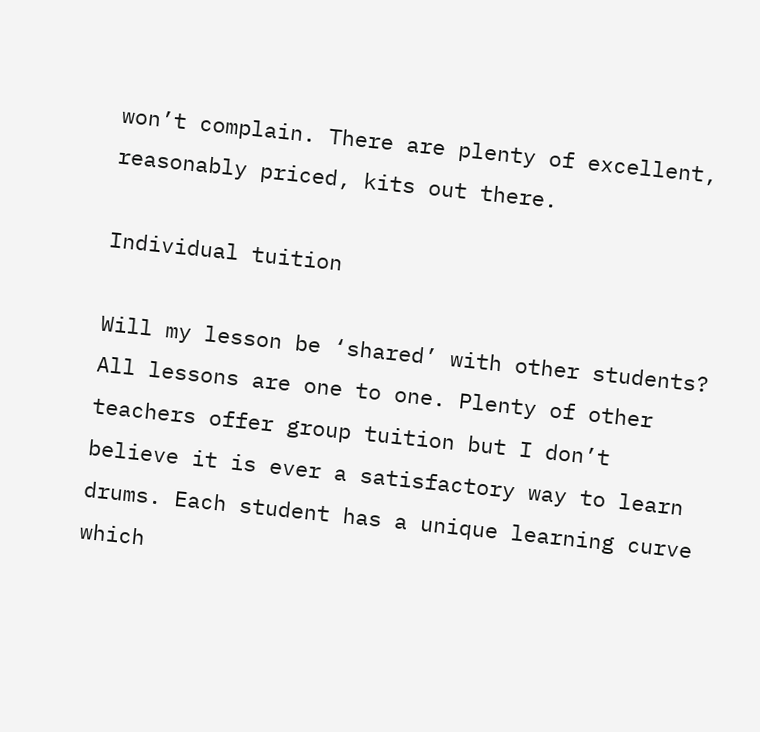won’t complain. There are plenty of excellent, reasonably priced, kits out there.

Individual tuition

Will my lesson be ‘shared’ with other students?
All lessons are one to one. Plenty of other teachers offer group tuition but I don’t believe it is ever a satisfactory way to learn drums. Each student has a unique learning curve which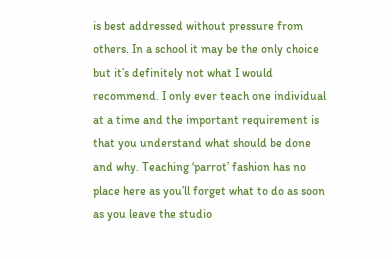is best addressed without pressure from others. In a school it may be the only choice but it’s definitely not what I would recommend. I only ever teach one individual at a time and the important requirement is that you understand what should be done and why. Teaching ‘parrot’ fashion has no place here as you’ll forget what to do as soon as you leave the studio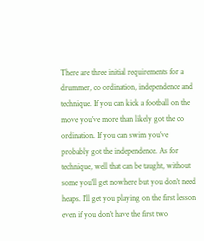There are three initial requirements for a drummer, co ordination, independence and technique. If you can kick a football on the move you’ve more than likely got the co ordination. If you can swim you’ve probably got the independence. As for technique, well that can be taught, without some you’ll get nowhere but you don’t need heaps. I’ll get you playing on the first lesson even if you don’t have the first two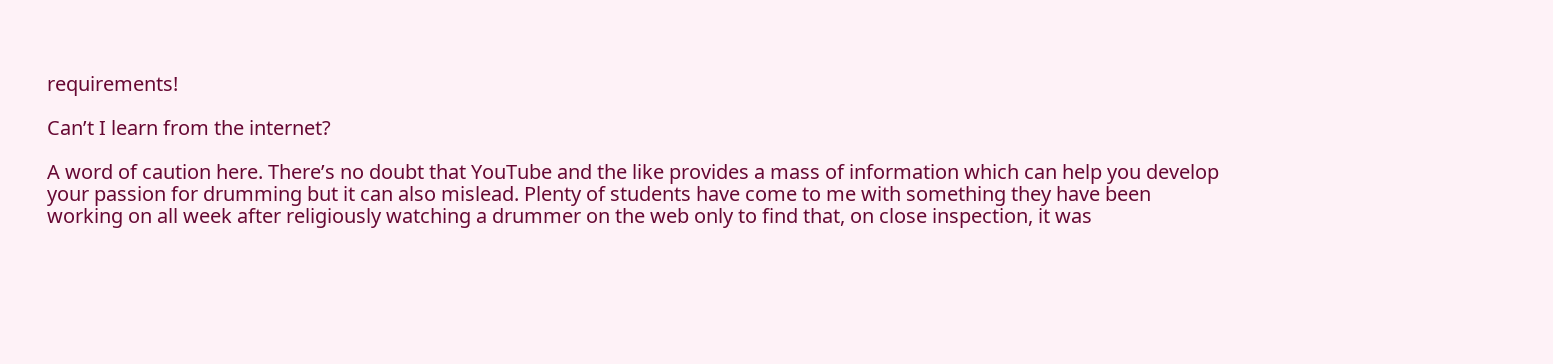requirements!

Can’t I learn from the internet?

A word of caution here. There’s no doubt that YouTube and the like provides a mass of information which can help you develop your passion for drumming but it can also mislead. Plenty of students have come to me with something they have been working on all week after religiously watching a drummer on the web only to find that, on close inspection, it was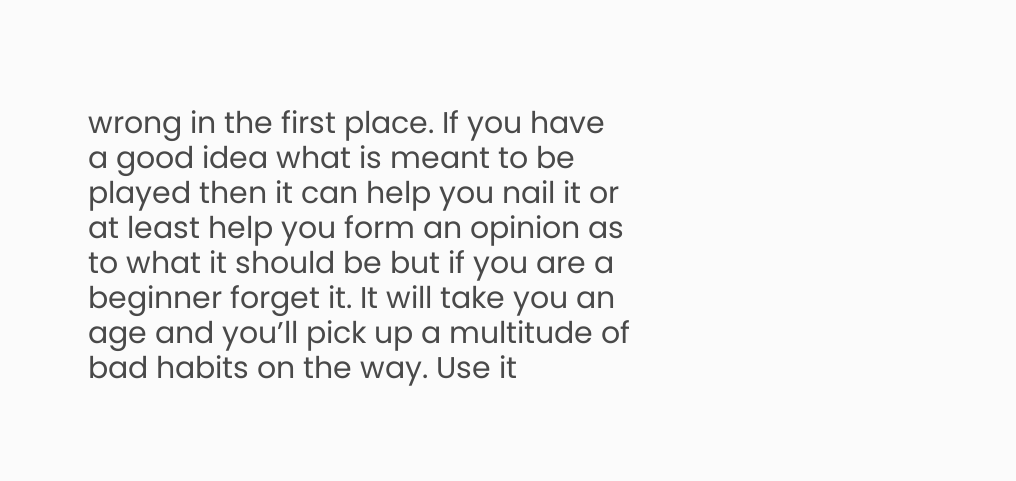wrong in the first place. If you have a good idea what is meant to be played then it can help you nail it or at least help you form an opinion as to what it should be but if you are a beginner forget it. It will take you an age and you’ll pick up a multitude of bad habits on the way. Use it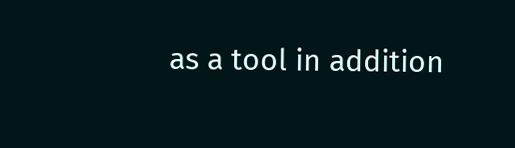as a tool in addition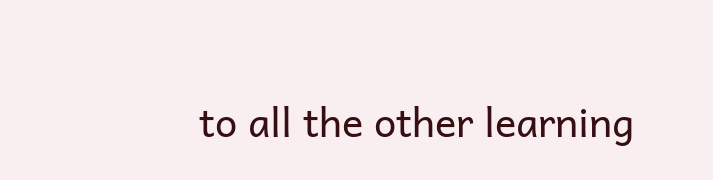to all the other learning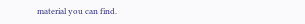material you can find.